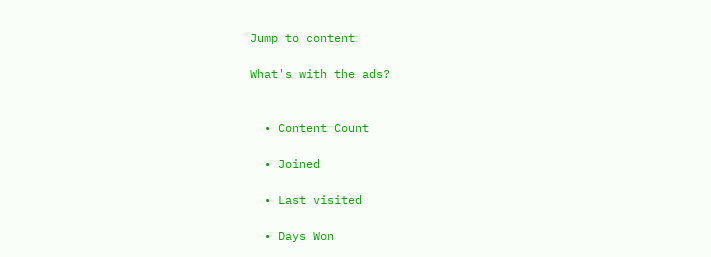Jump to content

What's with the ads?


  • Content Count

  • Joined

  • Last visited

  • Days Won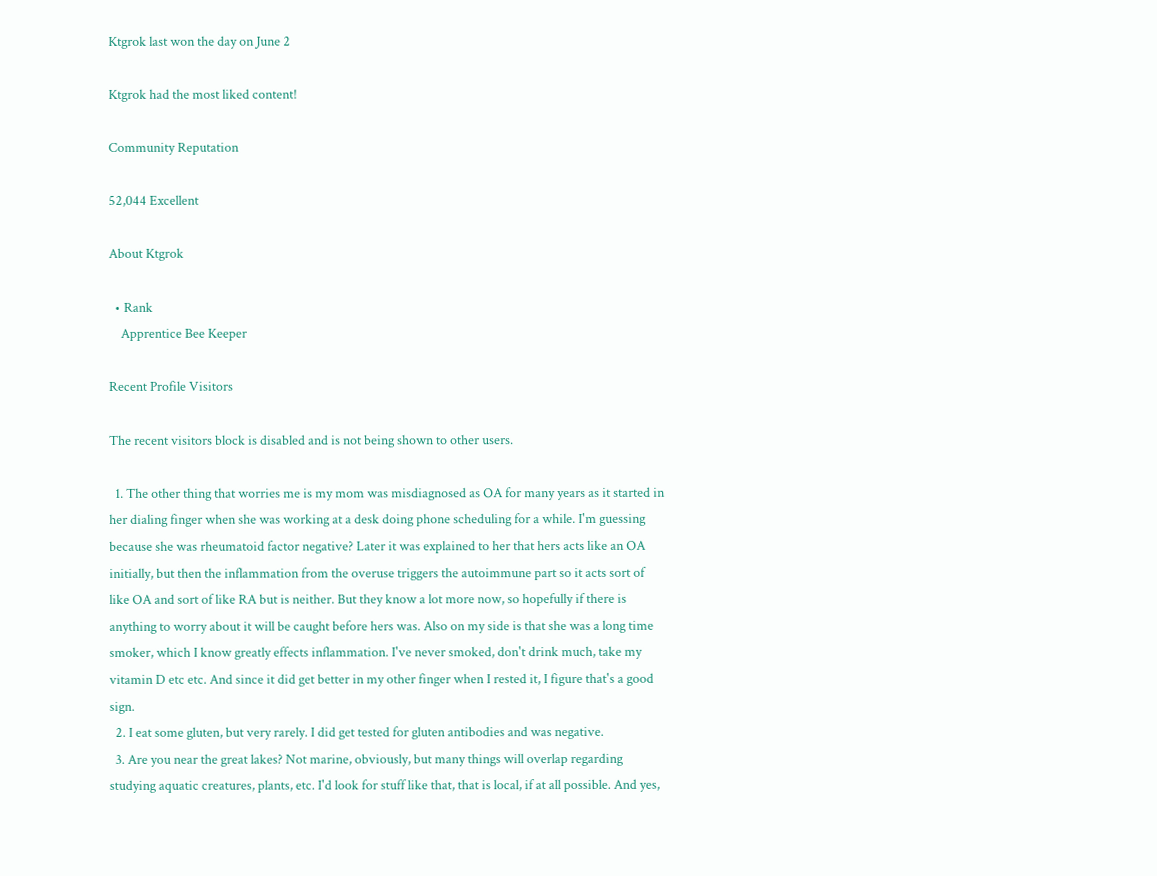Ktgrok last won the day on June 2

Ktgrok had the most liked content!

Community Reputation

52,044 Excellent

About Ktgrok

  • Rank
    Apprentice Bee Keeper

Recent Profile Visitors

The recent visitors block is disabled and is not being shown to other users.

  1. The other thing that worries me is my mom was misdiagnosed as OA for many years as it started in her dialing finger when she was working at a desk doing phone scheduling for a while. I'm guessing because she was rheumatoid factor negative? Later it was explained to her that hers acts like an OA initially, but then the inflammation from the overuse triggers the autoimmune part so it acts sort of like OA and sort of like RA but is neither. But they know a lot more now, so hopefully if there is anything to worry about it will be caught before hers was. Also on my side is that she was a long time smoker, which I know greatly effects inflammation. I've never smoked, don't drink much, take my vitamin D etc etc. And since it did get better in my other finger when I rested it, I figure that's a good sign.
  2. I eat some gluten, but very rarely. I did get tested for gluten antibodies and was negative.
  3. Are you near the great lakes? Not marine, obviously, but many things will overlap regarding studying aquatic creatures, plants, etc. I'd look for stuff like that, that is local, if at all possible. And yes,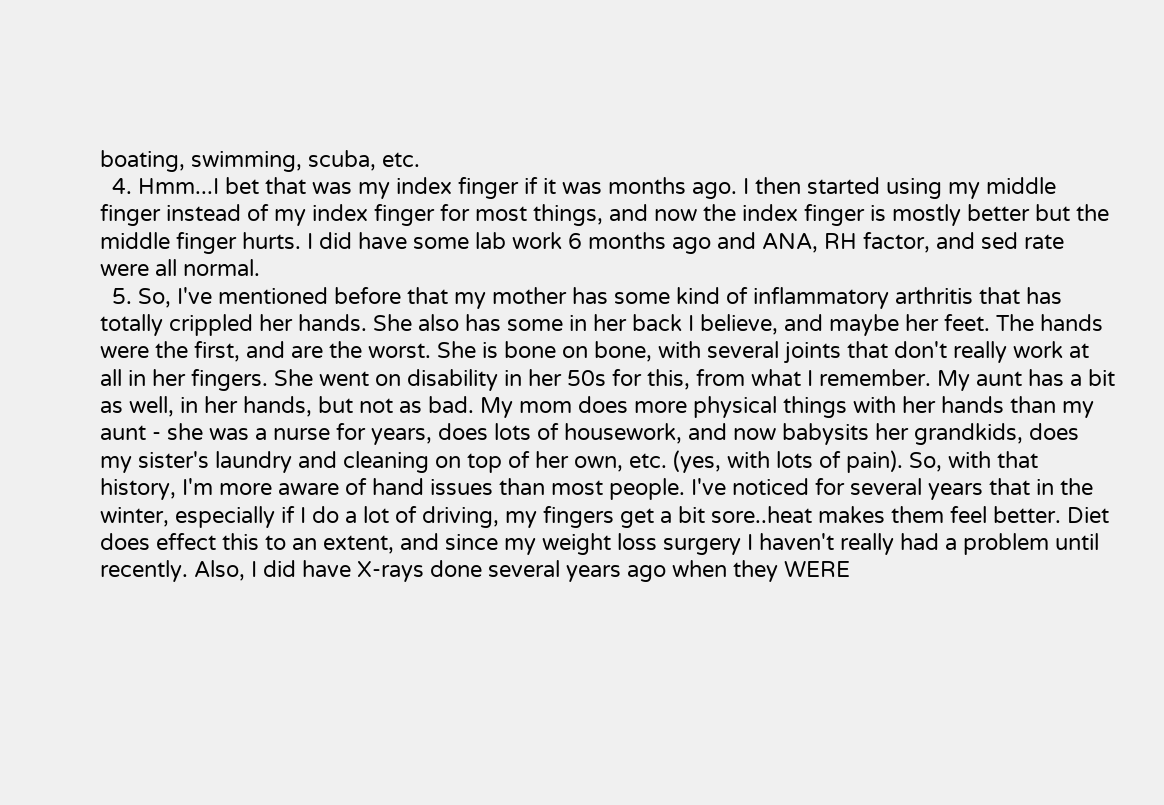boating, swimming, scuba, etc.
  4. Hmm...I bet that was my index finger if it was months ago. I then started using my middle finger instead of my index finger for most things, and now the index finger is mostly better but the middle finger hurts. I did have some lab work 6 months ago and ANA, RH factor, and sed rate were all normal.
  5. So, I've mentioned before that my mother has some kind of inflammatory arthritis that has totally crippled her hands. She also has some in her back I believe, and maybe her feet. The hands were the first, and are the worst. She is bone on bone, with several joints that don't really work at all in her fingers. She went on disability in her 50s for this, from what I remember. My aunt has a bit as well, in her hands, but not as bad. My mom does more physical things with her hands than my aunt - she was a nurse for years, does lots of housework, and now babysits her grandkids, does my sister's laundry and cleaning on top of her own, etc. (yes, with lots of pain). So, with that history, I'm more aware of hand issues than most people. I've noticed for several years that in the winter, especially if I do a lot of driving, my fingers get a bit sore..heat makes them feel better. Diet does effect this to an extent, and since my weight loss surgery I haven't really had a problem until recently. Also, I did have X-rays done several years ago when they WERE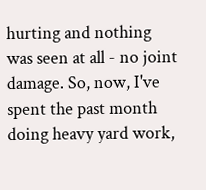hurting and nothing was seen at all - no joint damage. So, now, I've spent the past month doing heavy yard work,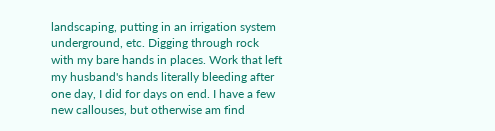landscaping, putting in an irrigation system underground, etc. Digging through rock with my bare hands in places. Work that left my husband's hands literally bleeding after one day, I did for days on end. I have a few new callouses, but otherwise am find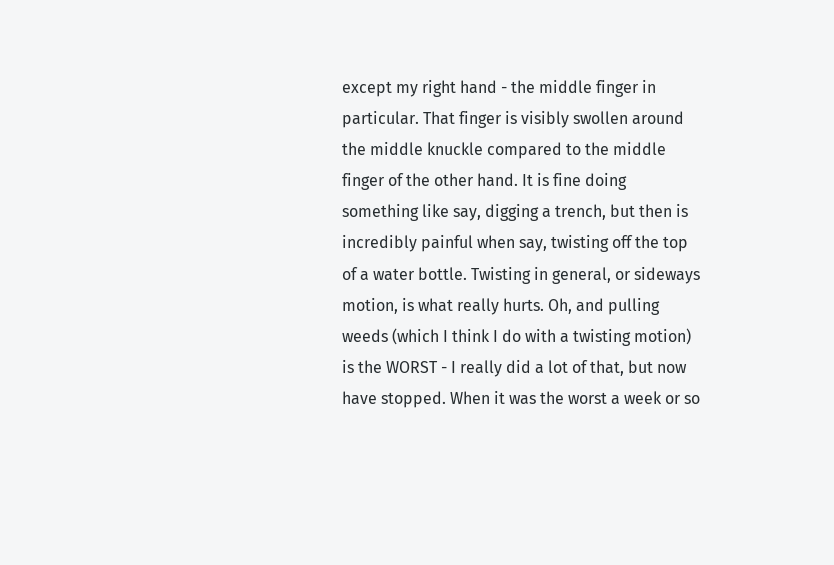except my right hand - the middle finger in particular. That finger is visibly swollen around the middle knuckle compared to the middle finger of the other hand. It is fine doing something like say, digging a trench, but then is incredibly painful when say, twisting off the top of a water bottle. Twisting in general, or sideways motion, is what really hurts. Oh, and pulling weeds (which I think I do with a twisting motion) is the WORST - I really did a lot of that, but now have stopped. When it was the worst a week or so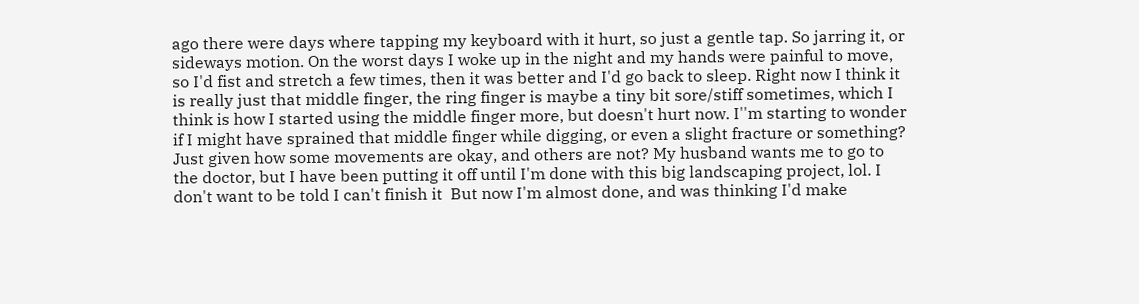ago there were days where tapping my keyboard with it hurt, so just a gentle tap. So jarring it, or sideways motion. On the worst days I woke up in the night and my hands were painful to move, so I'd fist and stretch a few times, then it was better and I'd go back to sleep. Right now I think it is really just that middle finger, the ring finger is maybe a tiny bit sore/stiff sometimes, which I think is how I started using the middle finger more, but doesn't hurt now. I''m starting to wonder if I might have sprained that middle finger while digging, or even a slight fracture or something? Just given how some movements are okay, and others are not? My husband wants me to go to the doctor, but I have been putting it off until I'm done with this big landscaping project, lol. I don't want to be told I can't finish it  But now I'm almost done, and was thinking I'd make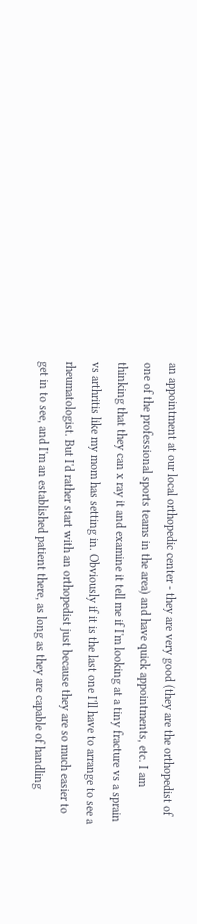an appointment at our local orthopedic center - they are very good (they are the orthopedist of one of the professional sports teams in the area) and have quick appointments, etc. I am thinking that they can x ray it and examine it tell me if I'm looking at a tiny fracture vs a sprain vs arthritis like my mom has setting in. Obviously if it is the last one I'll have to arrange to see a rheumatologist. But I'd rather start with an orthopedist just because they are so much easier to get in to see, and I'm an established patient there, as long as they are capable of handling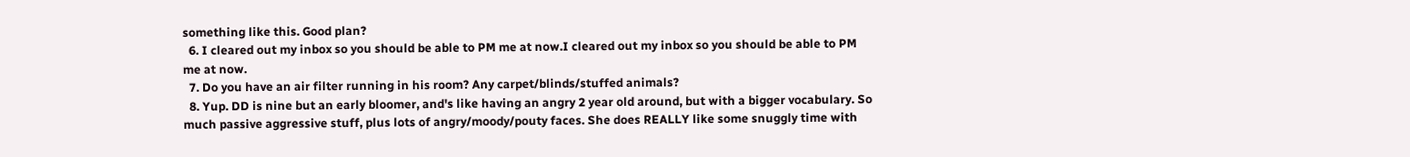something like this. Good plan?
  6. I cleared out my inbox so you should be able to PM me at now.I cleared out my inbox so you should be able to PM me at now.
  7. Do you have an air filter running in his room? Any carpet/blinds/stuffed animals?
  8. Yup. DD is nine but an early bloomer, and's like having an angry 2 year old around, but with a bigger vocabulary. So much passive aggressive stuff, plus lots of angry/moody/pouty faces. She does REALLY like some snuggly time with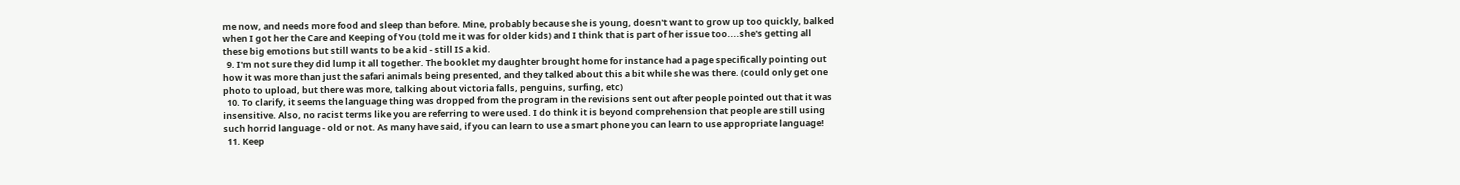me now, and needs more food and sleep than before. Mine, probably because she is young, doesn't want to grow up too quickly, balked when I got her the Care and Keeping of You (told me it was for older kids) and I think that is part of her issue too....she's getting all these big emotions but still wants to be a kid - still IS a kid.
  9. I'm not sure they did lump it all together. The booklet my daughter brought home for instance had a page specifically pointing out how it was more than just the safari animals being presented, and they talked about this a bit while she was there. (could only get one photo to upload, but there was more, talking about victoria falls, penguins, surfing, etc)
  10. To clarify, it seems the language thing was dropped from the program in the revisions sent out after people pointed out that it was insensitive. Also, no racist terms like you are referring to were used. I do think it is beyond comprehension that people are still using such horrid language - old or not. As many have said, if you can learn to use a smart phone you can learn to use appropriate language!
  11. Keep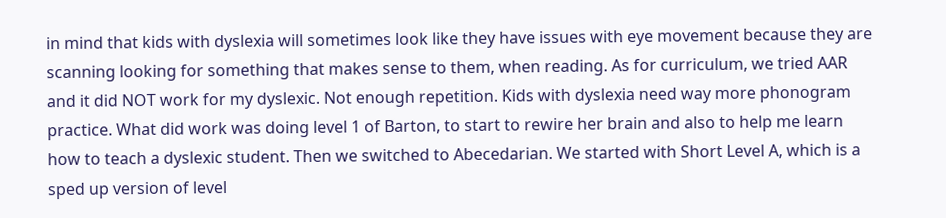in mind that kids with dyslexia will sometimes look like they have issues with eye movement because they are scanning looking for something that makes sense to them, when reading. As for curriculum, we tried AAR and it did NOT work for my dyslexic. Not enough repetition. Kids with dyslexia need way more phonogram practice. What did work was doing level 1 of Barton, to start to rewire her brain and also to help me learn how to teach a dyslexic student. Then we switched to Abecedarian. We started with Short Level A, which is a sped up version of level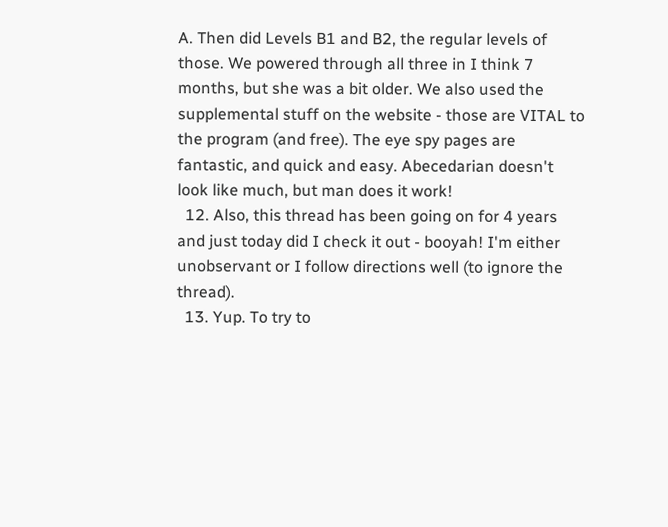A. Then did Levels B1 and B2, the regular levels of those. We powered through all three in I think 7 months, but she was a bit older. We also used the supplemental stuff on the website - those are VITAL to the program (and free). The eye spy pages are fantastic, and quick and easy. Abecedarian doesn't look like much, but man does it work!
  12. Also, this thread has been going on for 4 years and just today did I check it out - booyah! I'm either unobservant or I follow directions well (to ignore the thread).
  13. Yup. To try to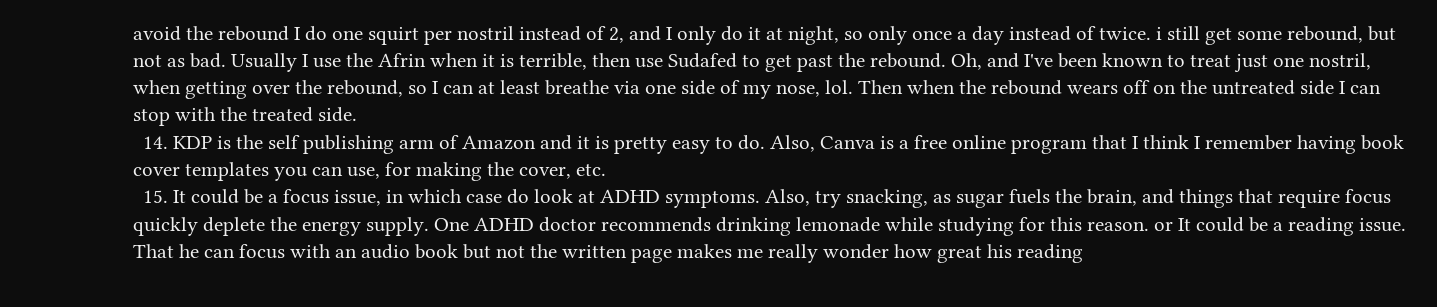avoid the rebound I do one squirt per nostril instead of 2, and I only do it at night, so only once a day instead of twice. i still get some rebound, but not as bad. Usually I use the Afrin when it is terrible, then use Sudafed to get past the rebound. Oh, and I've been known to treat just one nostril, when getting over the rebound, so I can at least breathe via one side of my nose, lol. Then when the rebound wears off on the untreated side I can stop with the treated side.
  14. KDP is the self publishing arm of Amazon and it is pretty easy to do. Also, Canva is a free online program that I think I remember having book cover templates you can use, for making the cover, etc.
  15. It could be a focus issue, in which case do look at ADHD symptoms. Also, try snacking, as sugar fuels the brain, and things that require focus quickly deplete the energy supply. One ADHD doctor recommends drinking lemonade while studying for this reason. or It could be a reading issue. That he can focus with an audio book but not the written page makes me really wonder how great his reading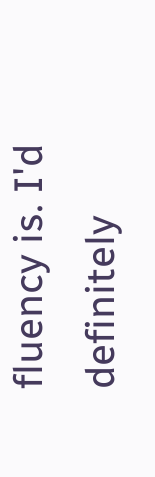fluency is. I'd definitely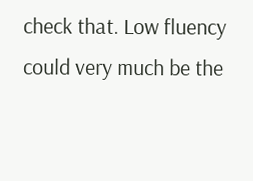check that. Low fluency could very much be the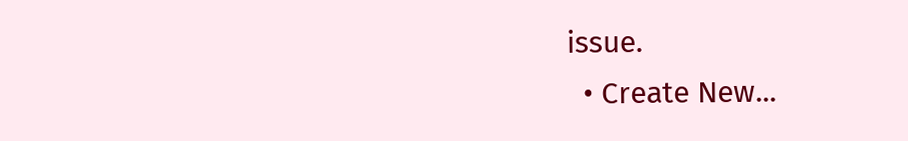issue.
  • Create New...